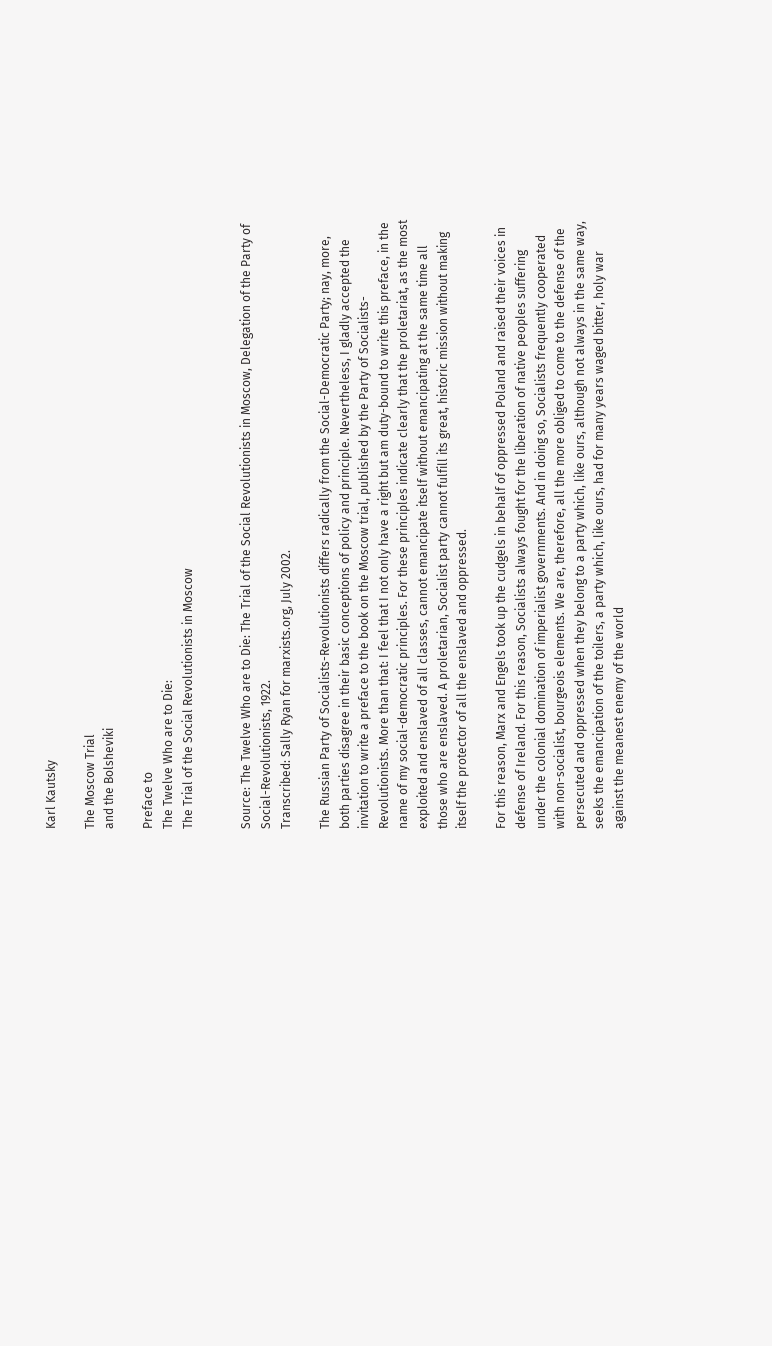Karl Kautsky

The Moscow Trial
and the Bolsheviki

Preface to
The Twelve Who are to Die:
The Trial of the Social Revolutionists in Moscow


Source: The Twelve Who are to Die: The Trial of the Social Revolutionists in Moscow, Delegation of the Party of Social-Revolutionists, 1922.
Transcribed: Sally Ryan for marxists.org, July 2002.

The Russian Party of Socialists-Revolutionists differs radically from the Social-Democratic Party; nay, more, both parties disagree in their basic conceptions of policy and principle. Nevertheless, I gladly accepted the invitation to write a preface to the book on the Moscow trial, published by the Party of Socialists-Revolutionists. More than that: I feel that I not only have a right but am duty-bound to write this preface, in the name of my social-democratic principles. For these principles indicate clearly that the proletariat, as the most exploited and enslaved of all classes, cannot emancipate itself without emancipating at the same time all those who are enslaved. A proletarian, Socialist party cannot fulfill its great, historic mission without making itself the protector of all the enslaved and oppressed.

For this reason, Marx and Engels took up the cudgels in behalf of oppressed Poland and raised their voices in defense of Ireland. For this reason, Socialists always fought for the liberation of native peoples suffering under the colonial domination of imperialist governments. And in doing so, Socialists frequently cooperated with non-socialist, bourgeois elements. We are, therefore, all the more obliged to come to the defense of the persecuted and oppressed when they belong to a party which, like ours, although not always in the same way, seeks the emancipation of the toilers, a party which, like ours, had for many years waged bitter, holy war against the meanest enemy of the world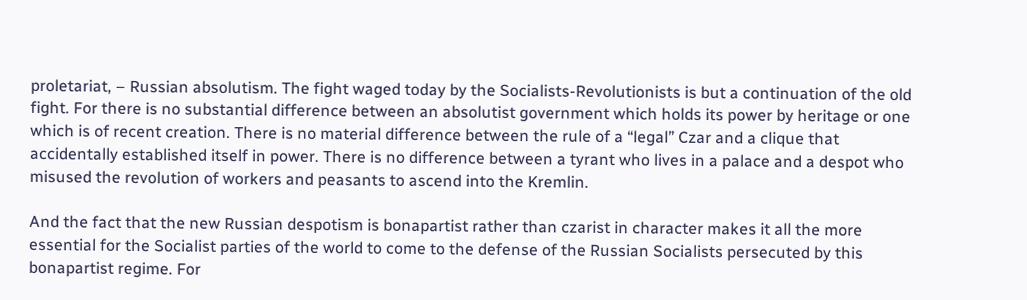proletariat, – Russian absolutism. The fight waged today by the Socialists-Revolutionists is but a continuation of the old fight. For there is no substantial difference between an absolutist government which holds its power by heritage or one which is of recent creation. There is no material difference between the rule of a “legal” Czar and a clique that accidentally established itself in power. There is no difference between a tyrant who lives in a palace and a despot who misused the revolution of workers and peasants to ascend into the Kremlin.

And the fact that the new Russian despotism is bonapartist rather than czarist in character makes it all the more essential for the Socialist parties of the world to come to the defense of the Russian Socialists persecuted by this bonapartist regime. For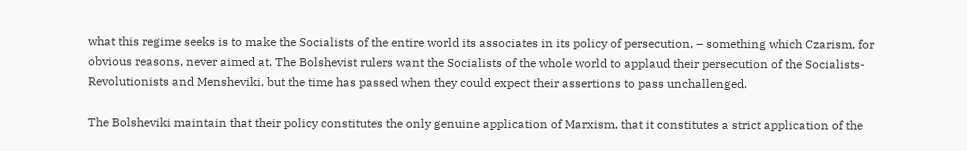what this regime seeks is to make the Socialists of the entire world its associates in its policy of persecution, – something which Czarism, for obvious reasons, never aimed at. The Bolshevist rulers want the Socialists of the whole world to applaud their persecution of the Socialists-Revolutionists and Mensheviki, but the time has passed when they could expect their assertions to pass unchallenged.

The Bolsheviki maintain that their policy constitutes the only genuine application of Marxism, that it constitutes a strict application of the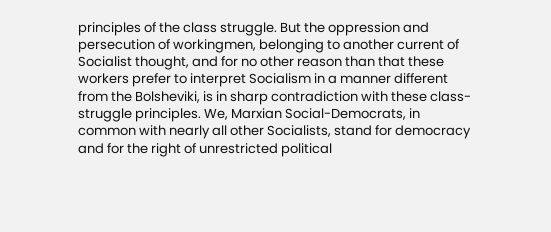principles of the class struggle. But the oppression and persecution of workingmen, belonging to another current of Socialist thought, and for no other reason than that these workers prefer to interpret Socialism in a manner different from the Bolsheviki, is in sharp contradiction with these class-struggle principles. We, Marxian Social-Democrats, in common with nearly all other Socialists, stand for democracy and for the right of unrestricted political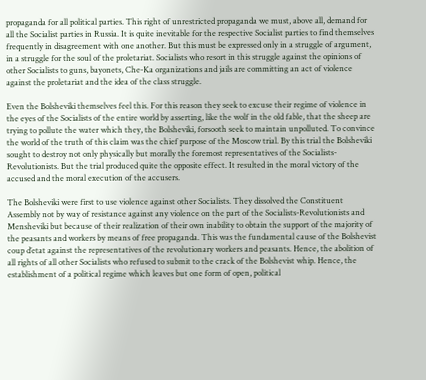propaganda for all political parties. This right of unrestricted propaganda we must, above all, demand for all the Socialist parties in Russia. It is quite inevitable for the respective Socialist parties to find themselves frequently in disagreement with one another. But this must be expressed only in a struggle of argument, in a struggle for the soul of the proletariat. Socialists who resort in this struggle against the opinions of other Socialists to guns, bayonets, Che-Ka organizations and jails are committing an act of violence against the proletariat and the idea of the class struggle.

Even the Bolsheviki themselves feel this. For this reason they seek to excuse their regime of violence in the eyes of the Socialists of the entire world by asserting, like the wolf in the old fable, that the sheep are trying to pollute the water which they, the Bolsheviki, forsooth seek to maintain unpolluted. To convince the world of the truth of this claim was the chief purpose of the Moscow trial. By this trial the Bolsheviki sought to destroy not only physically but morally the foremost representatives of the Socialists-Revolutionists. But the trial produced quite the opposite effect. It resulted in the moral victory of the accused and the moral execution of the accusers.

The Bolsheviki were first to use violence against other Socialists. They dissolved the Constituent Assembly not by way of resistance against any violence on the part of the Socialists-Revolutionists and Mensheviki but because of their realization of their own inability to obtain the support of the majority of the peasants and workers by means of free propaganda. This was the fundamental cause of the Bolshevist coup d’etat against the representatives of the revolutionary workers and peasants. Hence, the abolition of all rights of all other Socialists who refused to submit to the crack of the Bolshevist whip. Hence, the establishment of a political regime which leaves but one form of open, political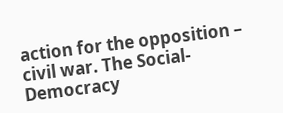action for the opposition – civil war. The Social-Democracy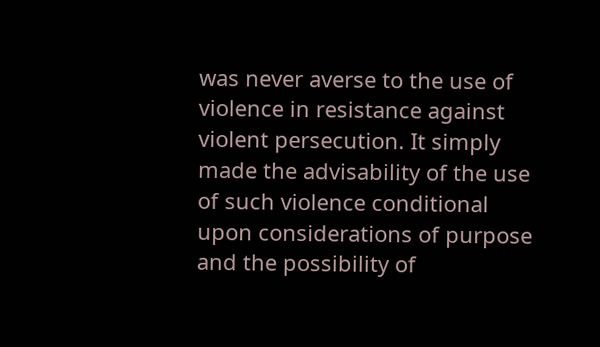was never averse to the use of violence in resistance against violent persecution. It simply made the advisability of the use of such violence conditional upon considerations of purpose and the possibility of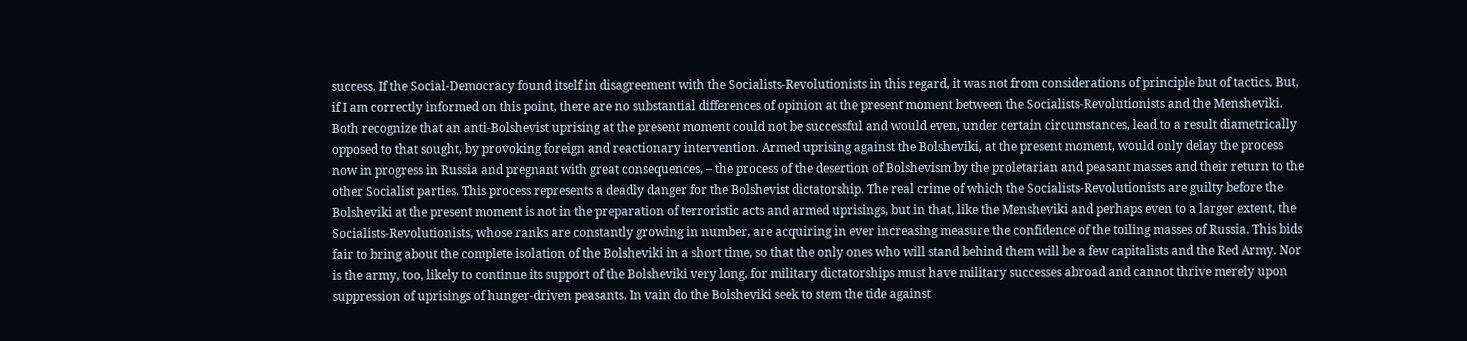success. If the Social-Democracy found itself in disagreement with the Socialists-Revolutionists in this regard, it was not from considerations of principle but of tactics. But, if I am correctly informed on this point, there are no substantial differences of opinion at the present moment between the Socialists-Revolutionists and the Mensheviki. Both recognize that an anti-Bolshevist uprising at the present moment could not be successful and would even, under certain circumstances, lead to a result diametrically opposed to that sought, by provoking foreign and reactionary intervention. Armed uprising against the Bolsheviki, at the present moment, would only delay the process now in progress in Russia and pregnant with great consequences, – the process of the desertion of Bolshevism by the proletarian and peasant masses and their return to the other Socialist parties. This process represents a deadly danger for the Bolshevist dictatorship. The real crime of which the Socialists-Revolutionists are guilty before the Bolsheviki at the present moment is not in the preparation of terroristic acts and armed uprisings, but in that, like the Mensheviki and perhaps even to a larger extent, the Socialists-Revolutionists, whose ranks are constantly growing in number, are acquiring in ever increasing measure the confidence of the toiling masses of Russia. This bids fair to bring about the complete isolation of the Bolsheviki in a short time, so that the only ones who will stand behind them will be a few capitalists and the Red Army. Nor is the army, too, likely to continue its support of the Bolsheviki very long, for military dictatorships must have military successes abroad and cannot thrive merely upon suppression of uprisings of hunger-driven peasants. In vain do the Bolsheviki seek to stem the tide against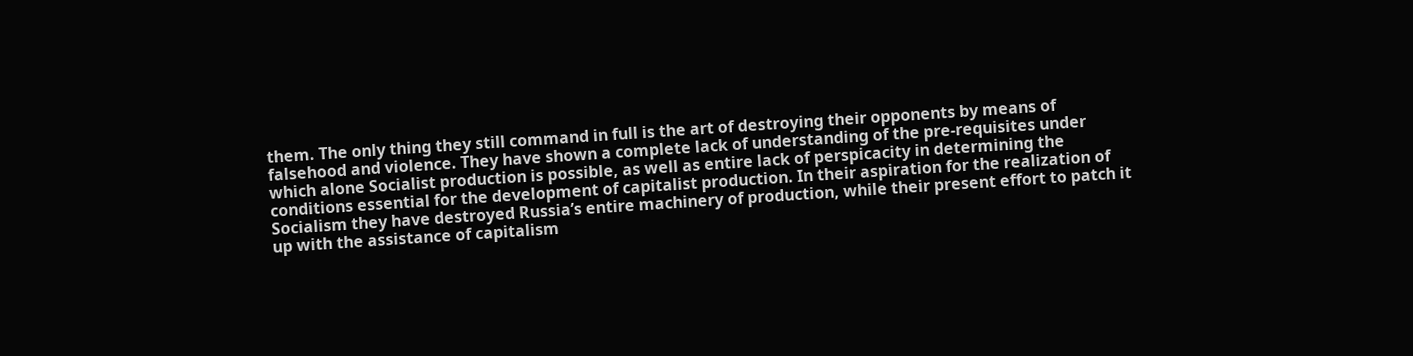them. The only thing they still command in full is the art of destroying their opponents by means of falsehood and violence. They have shown a complete lack of understanding of the pre-requisites under which alone Socialist production is possible, as well as entire lack of perspicacity in determining the conditions essential for the development of capitalist production. In their aspiration for the realization of Socialism they have destroyed Russia’s entire machinery of production, while their present effort to patch it up with the assistance of capitalism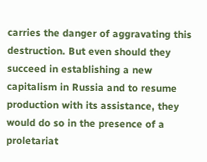carries the danger of aggravating this destruction. But even should they succeed in establishing a new capitalism in Russia and to resume production with its assistance, they would do so in the presence of a proletariat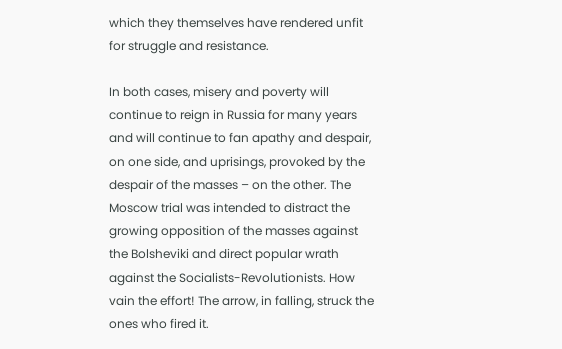which they themselves have rendered unfit for struggle and resistance.

In both cases, misery and poverty will continue to reign in Russia for many years and will continue to fan apathy and despair, on one side, and uprisings, provoked by the despair of the masses – on the other. The Moscow trial was intended to distract the growing opposition of the masses against the Bolsheviki and direct popular wrath against the Socialists-Revolutionists. How vain the effort! The arrow, in falling, struck the ones who fired it.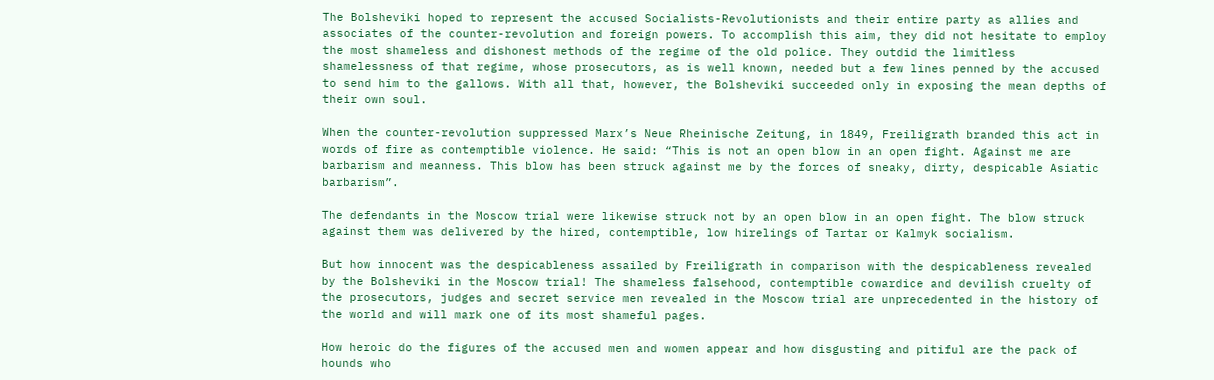The Bolsheviki hoped to represent the accused Socialists-Revolutionists and their entire party as allies and associates of the counter-revolution and foreign powers. To accomplish this aim, they did not hesitate to employ the most shameless and dishonest methods of the regime of the old police. They outdid the limitless shamelessness of that regime, whose prosecutors, as is well known, needed but a few lines penned by the accused to send him to the gallows. With all that, however, the Bolsheviki succeeded only in exposing the mean depths of their own soul.

When the counter-revolution suppressed Marx’s Neue Rheinische Zeitung, in 1849, Freiligrath branded this act in words of fire as contemptible violence. He said: “This is not an open blow in an open fight. Against me are barbarism and meanness. This blow has been struck against me by the forces of sneaky, dirty, despicable Asiatic barbarism”.

The defendants in the Moscow trial were likewise struck not by an open blow in an open fight. The blow struck against them was delivered by the hired, contemptible, low hirelings of Tartar or Kalmyk socialism.

But how innocent was the despicableness assailed by Freiligrath in comparison with the despicableness revealed by the Bolsheviki in the Moscow trial! The shameless falsehood, contemptible cowardice and devilish cruelty of the prosecutors, judges and secret service men revealed in the Moscow trial are unprecedented in the history of the world and will mark one of its most shameful pages.

How heroic do the figures of the accused men and women appear and how disgusting and pitiful are the pack of hounds who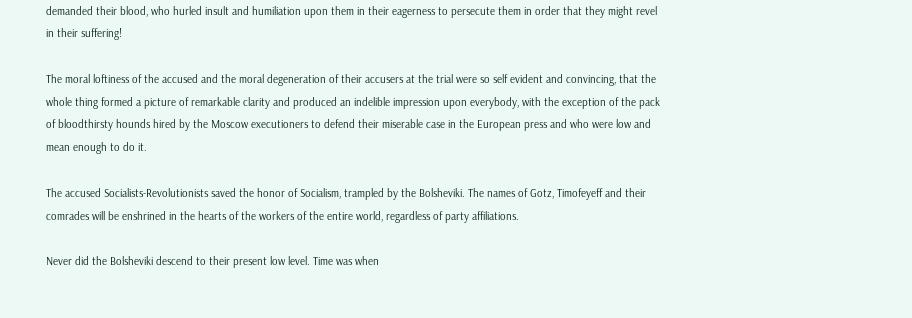demanded their blood, who hurled insult and humiliation upon them in their eagerness to persecute them in order that they might revel in their suffering!

The moral loftiness of the accused and the moral degeneration of their accusers at the trial were so self evident and convincing, that the whole thing formed a picture of remarkable clarity and produced an indelible impression upon everybody, with the exception of the pack of bloodthirsty hounds hired by the Moscow executioners to defend their miserable case in the European press and who were low and mean enough to do it.

The accused Socialists-Revolutionists saved the honor of Socialism, trampled by the Bolsheviki. The names of Gotz, Timofeyeff and their comrades will be enshrined in the hearts of the workers of the entire world, regardless of party affiliations.

Never did the Bolsheviki descend to their present low level. Time was when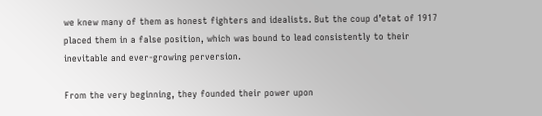we knew many of them as honest fighters and idealists. But the coup d’etat of 1917 placed them in a false position, which was bound to lead consistently to their inevitable and ever-growing perversion.

From the very beginning, they founded their power upon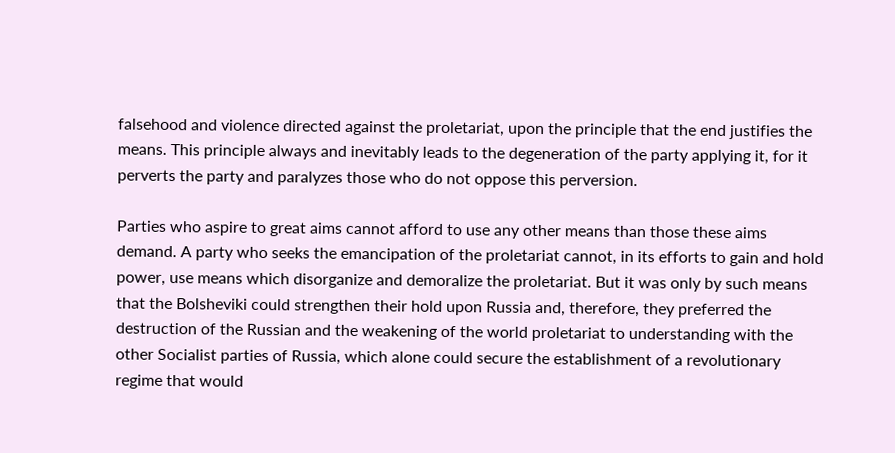falsehood and violence directed against the proletariat, upon the principle that the end justifies the means. This principle always and inevitably leads to the degeneration of the party applying it, for it perverts the party and paralyzes those who do not oppose this perversion.

Parties who aspire to great aims cannot afford to use any other means than those these aims demand. A party who seeks the emancipation of the proletariat cannot, in its efforts to gain and hold power, use means which disorganize and demoralize the proletariat. But it was only by such means that the Bolsheviki could strengthen their hold upon Russia and, therefore, they preferred the destruction of the Russian and the weakening of the world proletariat to understanding with the other Socialist parties of Russia, which alone could secure the establishment of a revolutionary regime that would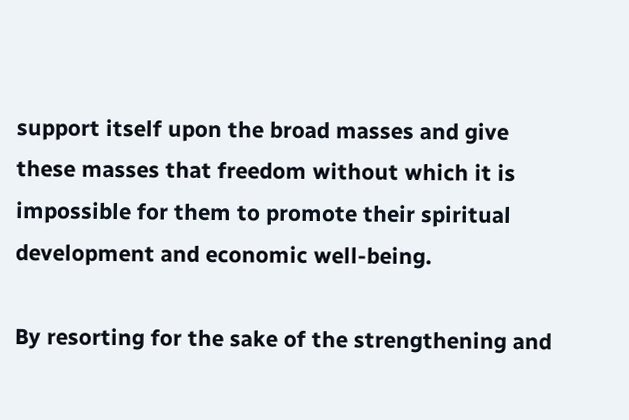support itself upon the broad masses and give these masses that freedom without which it is impossible for them to promote their spiritual development and economic well-being.

By resorting for the sake of the strengthening and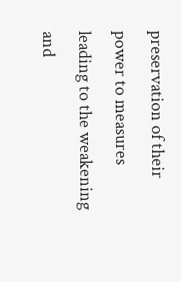preservation of their power to measures leading to the weakening and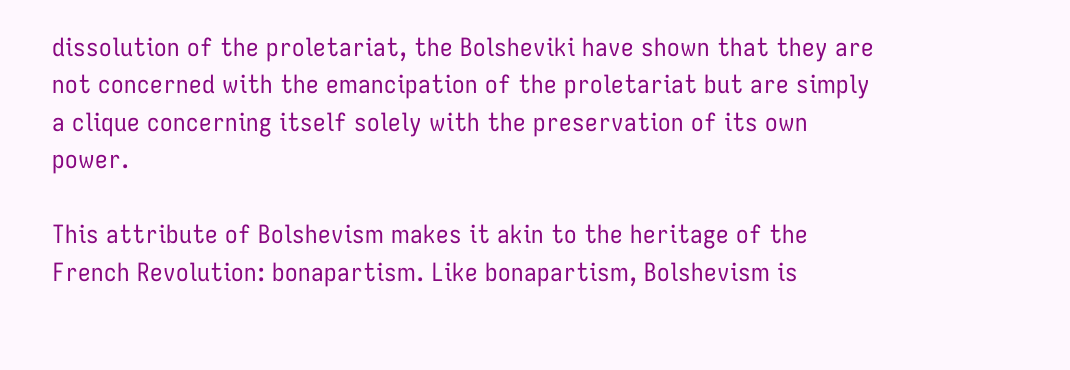dissolution of the proletariat, the Bolsheviki have shown that they are not concerned with the emancipation of the proletariat but are simply a clique concerning itself solely with the preservation of its own power.

This attribute of Bolshevism makes it akin to the heritage of the French Revolution: bonapartism. Like bonapartism, Bolshevism is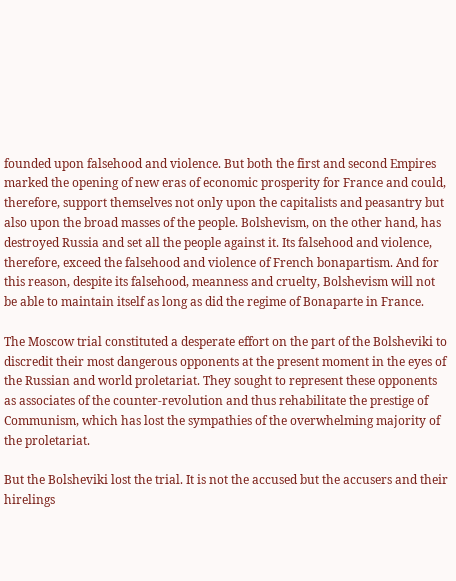founded upon falsehood and violence. But both the first and second Empires marked the opening of new eras of economic prosperity for France and could, therefore, support themselves not only upon the capitalists and peasantry but also upon the broad masses of the people. Bolshevism, on the other hand, has destroyed Russia and set all the people against it. Its falsehood and violence, therefore, exceed the falsehood and violence of French bonapartism. And for this reason, despite its falsehood, meanness and cruelty, Bolshevism will not be able to maintain itself as long as did the regime of Bonaparte in France.

The Moscow trial constituted a desperate effort on the part of the Bolsheviki to discredit their most dangerous opponents at the present moment in the eyes of the Russian and world proletariat. They sought to represent these opponents as associates of the counter-revolution and thus rehabilitate the prestige of Communism, which has lost the sympathies of the overwhelming majority of the proletariat.

But the Bolsheviki lost the trial. It is not the accused but the accusers and their hirelings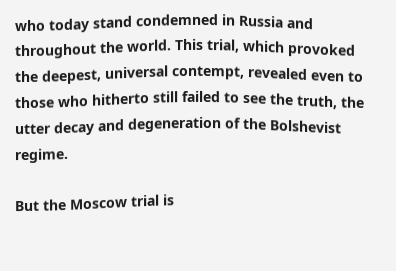who today stand condemned in Russia and throughout the world. This trial, which provoked the deepest, universal contempt, revealed even to those who hitherto still failed to see the truth, the utter decay and degeneration of the Bolshevist regime.

But the Moscow trial is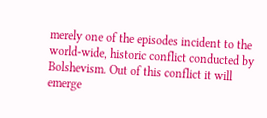merely one of the episodes incident to the world-wide, historic conflict conducted by Bolshevism. Out of this conflict it will emerge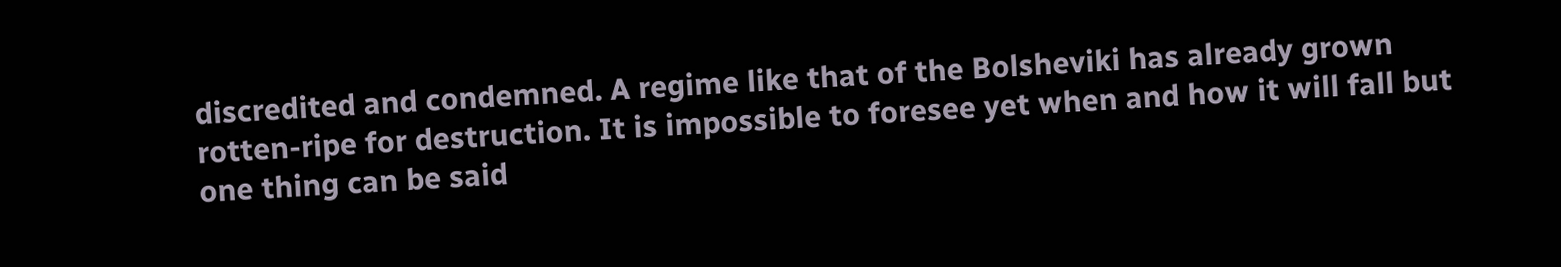discredited and condemned. A regime like that of the Bolsheviki has already grown rotten-ripe for destruction. It is impossible to foresee yet when and how it will fall but one thing can be said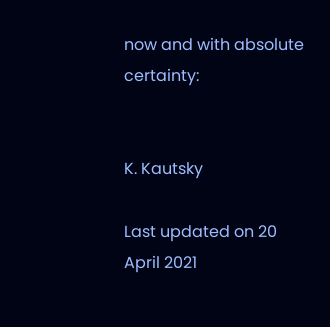now and with absolute certainty:


K. Kautsky

Last updated on 20 April 2021